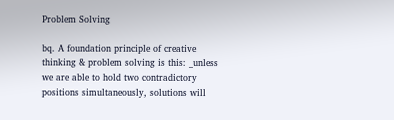Problem Solving

bq. A foundation principle of creative thinking & problem solving is this: _unless we are able to hold two contradictory positions simultaneously, solutions will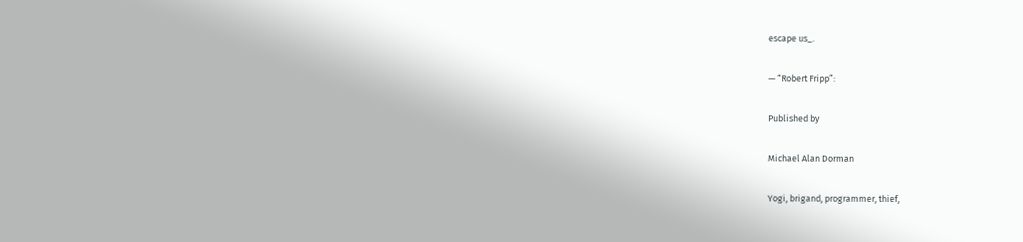escape us_.

— “Robert Fripp”:

Published by

Michael Alan Dorman

Yogi, brigand, programmer, thief,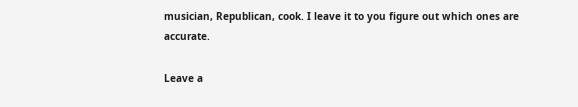musician, Republican, cook. I leave it to you figure out which ones are accurate.

Leave a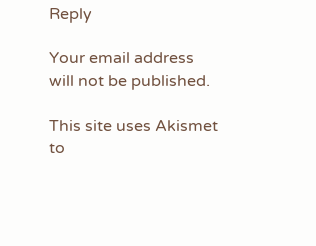Reply

Your email address will not be published.

This site uses Akismet to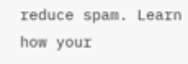reduce spam. Learn how your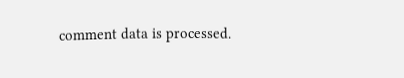comment data is processed.